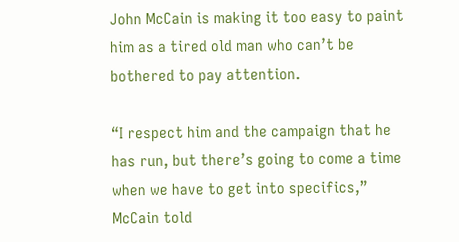John McCain is making it too easy to paint him as a tired old man who can’t be bothered to pay attention.

“I respect him and the campaign that he has run, but there’s going to come a time when we have to get into specifics,” McCain told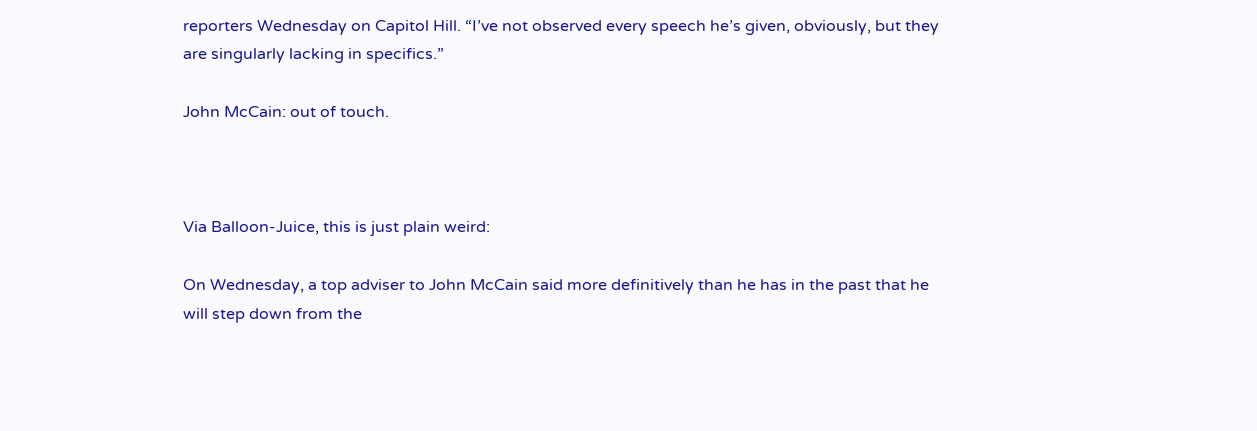reporters Wednesday on Capitol Hill. “I’ve not observed every speech he’s given, obviously, but they are singularly lacking in specifics.”

John McCain: out of touch.



Via Balloon-Juice, this is just plain weird:

On Wednesday, a top adviser to John McCain said more definitively than he has in the past that he will step down from the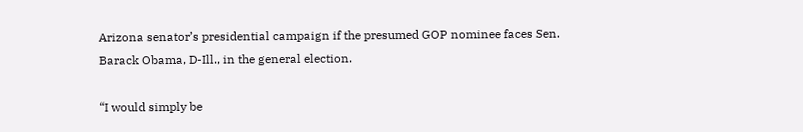Arizona senator’s presidential campaign if the presumed GOP nominee faces Sen. Barack Obama, D-Ill., in the general election.

“I would simply be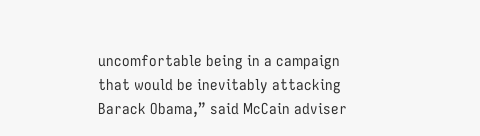uncomfortable being in a campaign that would be inevitably attacking Barack Obama,” said McCain adviser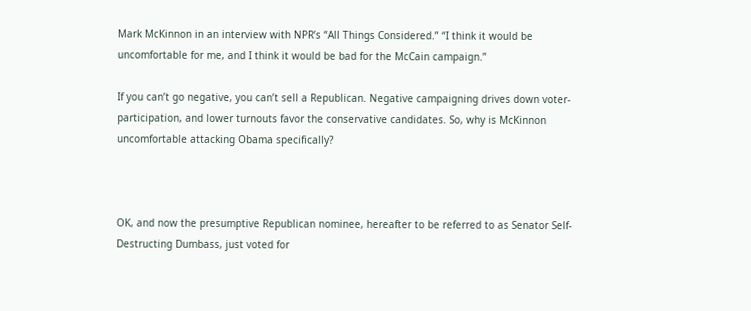Mark McKinnon in an interview with NPR’s “All Things Considered.” “I think it would be uncomfortable for me, and I think it would be bad for the McCain campaign.”

If you can’t go negative, you can’t sell a Republican. Negative campaigning drives down voter-participation, and lower turnouts favor the conservative candidates. So, why is McKinnon uncomfortable attacking Obama specifically?



OK, and now the presumptive Republican nominee, hereafter to be referred to as Senator Self-Destructing Dumbass, just voted for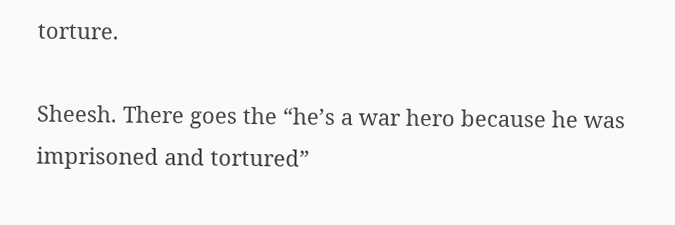torture.

Sheesh. There goes the “he’s a war hero because he was imprisoned and tortured”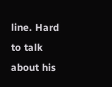line. Hard to talk about his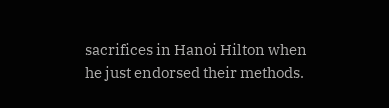sacrifices in Hanoi Hilton when he just endorsed their methods.